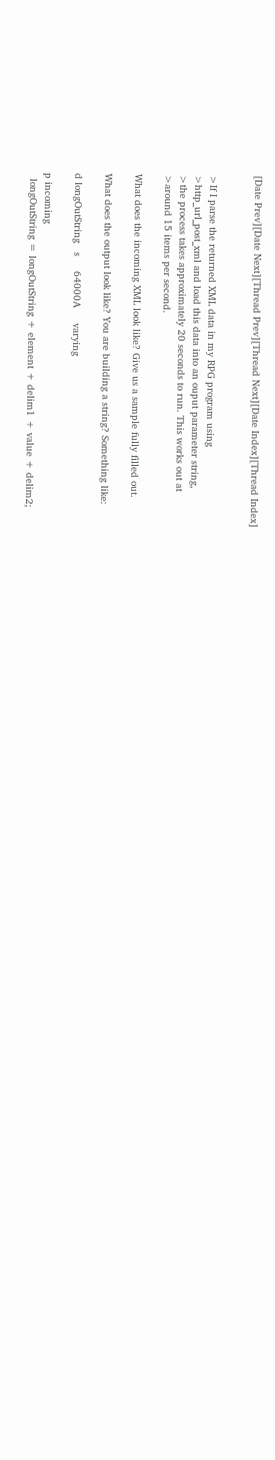[Date Prev][Date Next][Thread Prev][Thread Next][Date Index][Thread Index]


>If I parse the returned XML data in my RPG program using
>http_url_post_xml and load this data into an ouput parameter string,
>the process takes approximately 20 seconds to run. This works out at
>around 15 items per second.

What does the incoming XML look like? Give us a sample fully filled out.

What does the output look like? You are building a string? Something like:

d longOutString   s     64000A     varying

p incoming
  longOutString = longOutString + element + delim1 + value + delim2;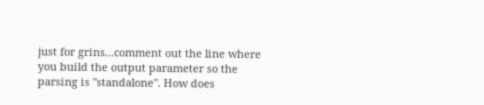just for grins...comment out the line where you build the output parameter so the parsing is "standalone". How does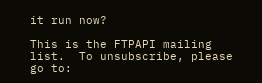it run now?

This is the FTPAPI mailing list.  To unsubscribe, please go to: